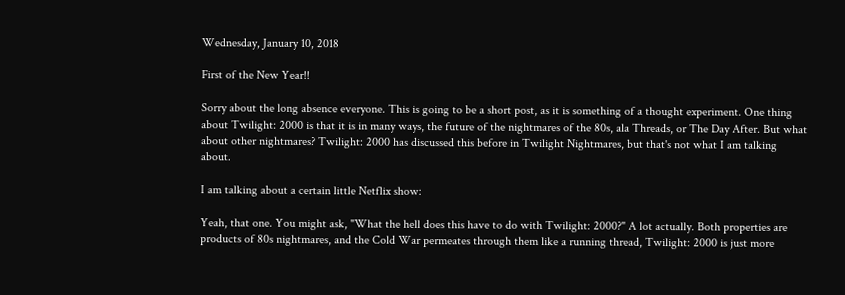Wednesday, January 10, 2018

First of the New Year!!

Sorry about the long absence everyone. This is going to be a short post, as it is something of a thought experiment. One thing about Twilight: 2000 is that it is in many ways, the future of the nightmares of the 80s, ala Threads, or The Day After. But what about other nightmares? Twilight: 2000 has discussed this before in Twilight Nightmares, but that's not what I am talking about.

I am talking about a certain little Netflix show:

Yeah, that one. You might ask, "What the hell does this have to do with Twilight: 2000?" A lot actually. Both properties are products of 80s nightmares, and the Cold War permeates through them like a running thread, Twilight: 2000 is just more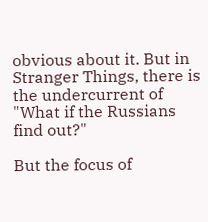obvious about it. But in Stranger Things, there is the undercurrent of  "What if the Russians find out?"

But the focus of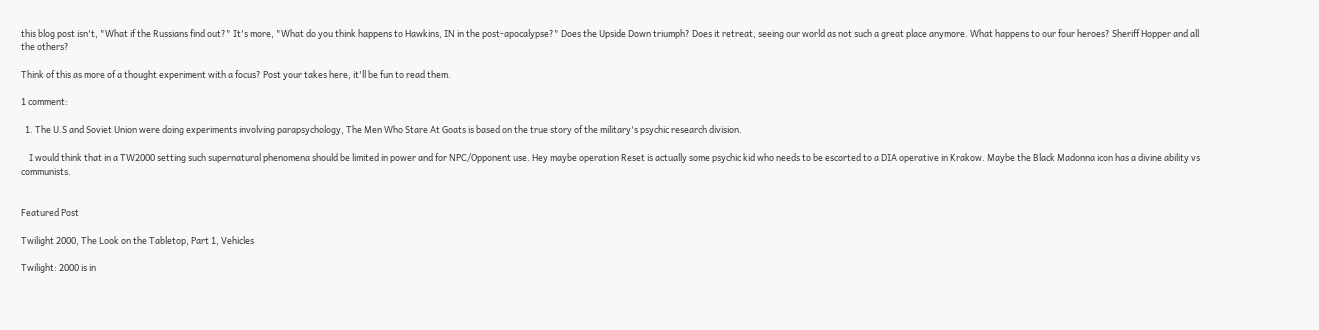this blog post isn't, "What if the Russians find out?" It's more, "What do you think happens to Hawkins, IN in the post-apocalypse?" Does the Upside Down triumph? Does it retreat, seeing our world as not such a great place anymore. What happens to our four heroes? Sheriff Hopper and all the others?

Think of this as more of a thought experiment with a focus? Post your takes here, it'll be fun to read them.

1 comment:

  1. The U.S and Soviet Union were doing experiments involving parapsychology, The Men Who Stare At Goats is based on the true story of the military's psychic research division.

    I would think that in a TW2000 setting such supernatural phenomena should be limited in power and for NPC/Opponent use. Hey maybe operation Reset is actually some psychic kid who needs to be escorted to a DIA operative in Krakow. Maybe the Black Madonna icon has a divine ability vs communists.


Featured Post

Twilight 2000, The Look on the Tabletop, Part 1, Vehicles

Twilight: 2000 is in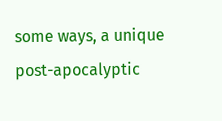some ways, a unique post-apocalyptic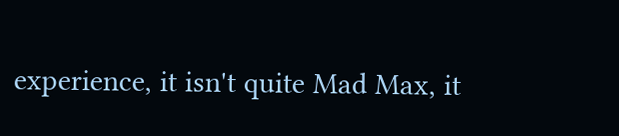experience, it isn't quite Mad Max, it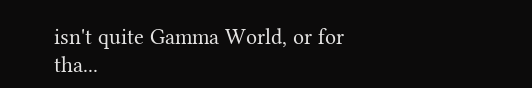isn't quite Gamma World, or for tha...